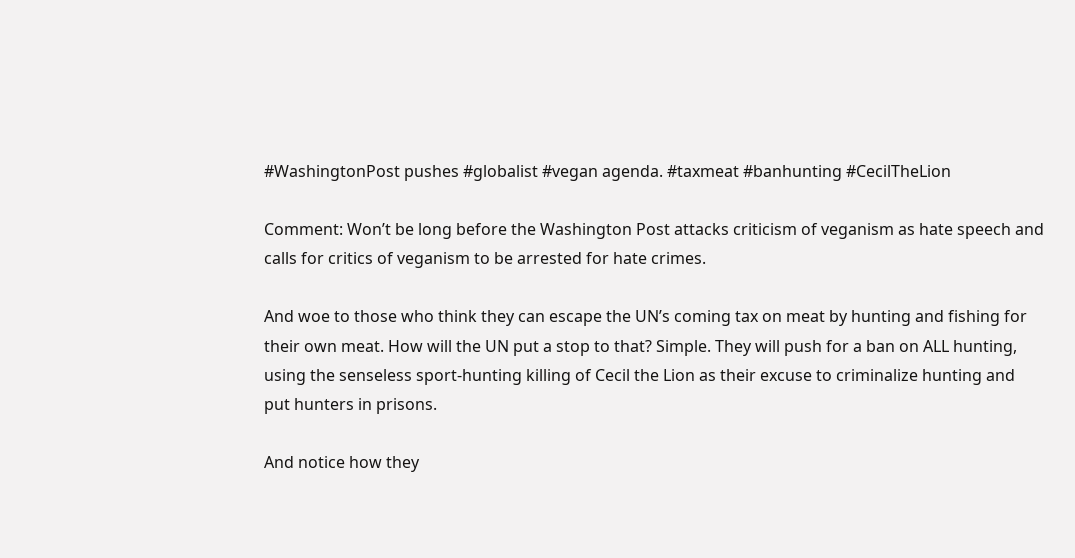#WashingtonPost pushes #globalist #vegan agenda. #taxmeat #banhunting #CecilTheLion

Comment: Won’t be long before the Washington Post attacks criticism of veganism as hate speech and calls for critics of veganism to be arrested for hate crimes.

And woe to those who think they can escape the UN’s coming tax on meat by hunting and fishing for their own meat. How will the UN put a stop to that? Simple. They will push for a ban on ALL hunting, using the senseless sport-hunting killing of Cecil the Lion as their excuse to criminalize hunting and put hunters in prisons.

And notice how they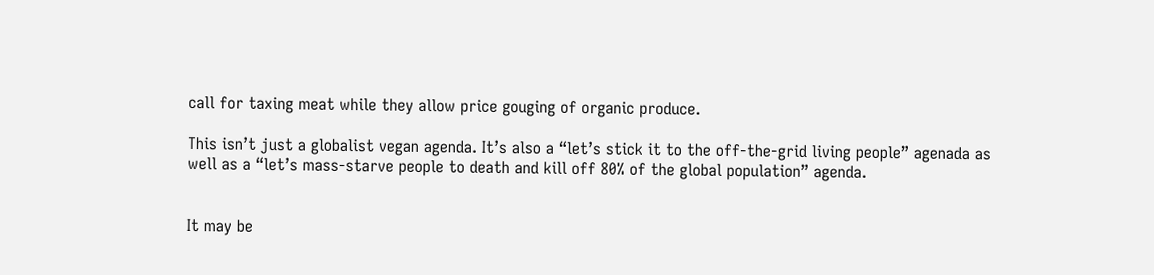call for taxing meat while they allow price gouging of organic produce.

This isn’t just a globalist vegan agenda. It’s also a “let’s stick it to the off-the-grid living people” agenada as well as a “let’s mass-starve people to death and kill off 80% of the global population” agenda.


It may be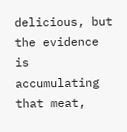delicious, but the evidence is accumulating that meat,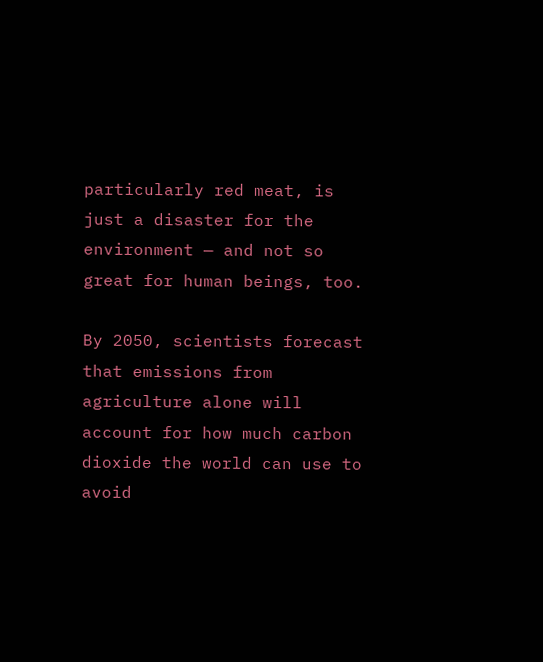particularly red meat, is just a disaster for the environment — and not so great for human beings, too.

By 2050, scientists forecast that emissions from agriculture alone will account for how much carbon dioxide the world can use to avoid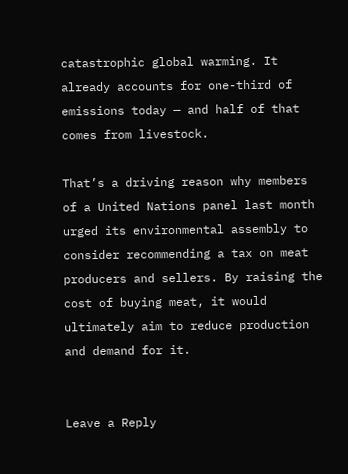catastrophic global warming. It already accounts for one-third of emissions today — and half of that comes from livestock.

That’s a driving reason why members of a United Nations panel last month urged its environmental assembly to consider recommending a tax on meat producers and sellers. By raising the cost of buying meat, it would ultimately aim to reduce production and demand for it.


Leave a Reply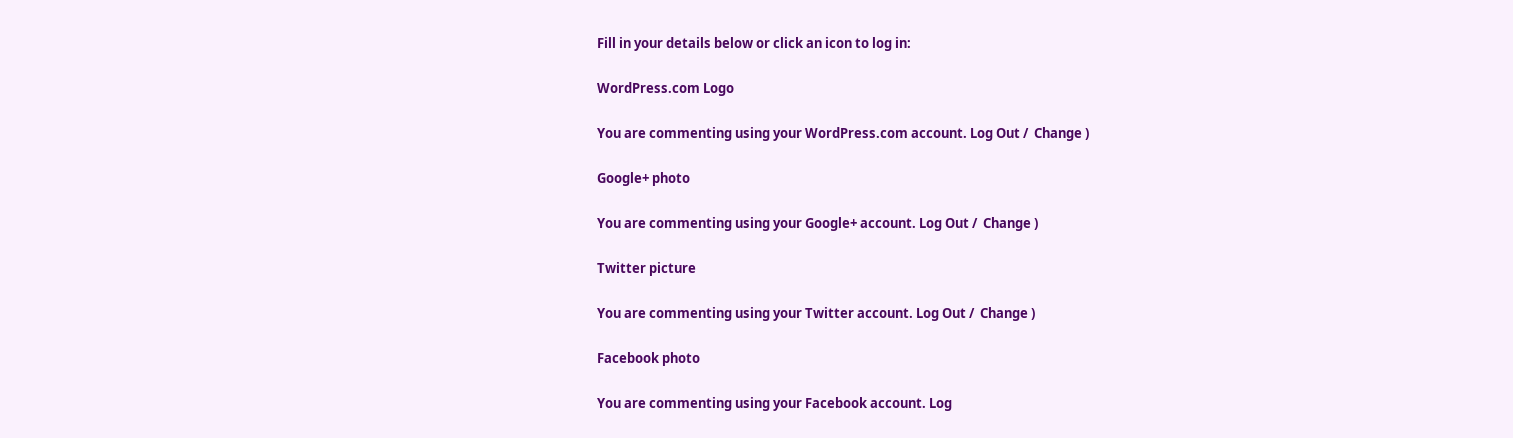Fill in your details below or click an icon to log in:

WordPress.com Logo

You are commenting using your WordPress.com account. Log Out /  Change )

Google+ photo

You are commenting using your Google+ account. Log Out /  Change )

Twitter picture

You are commenting using your Twitter account. Log Out /  Change )

Facebook photo

You are commenting using your Facebook account. Log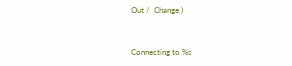Out /  Change )


Connecting to %s